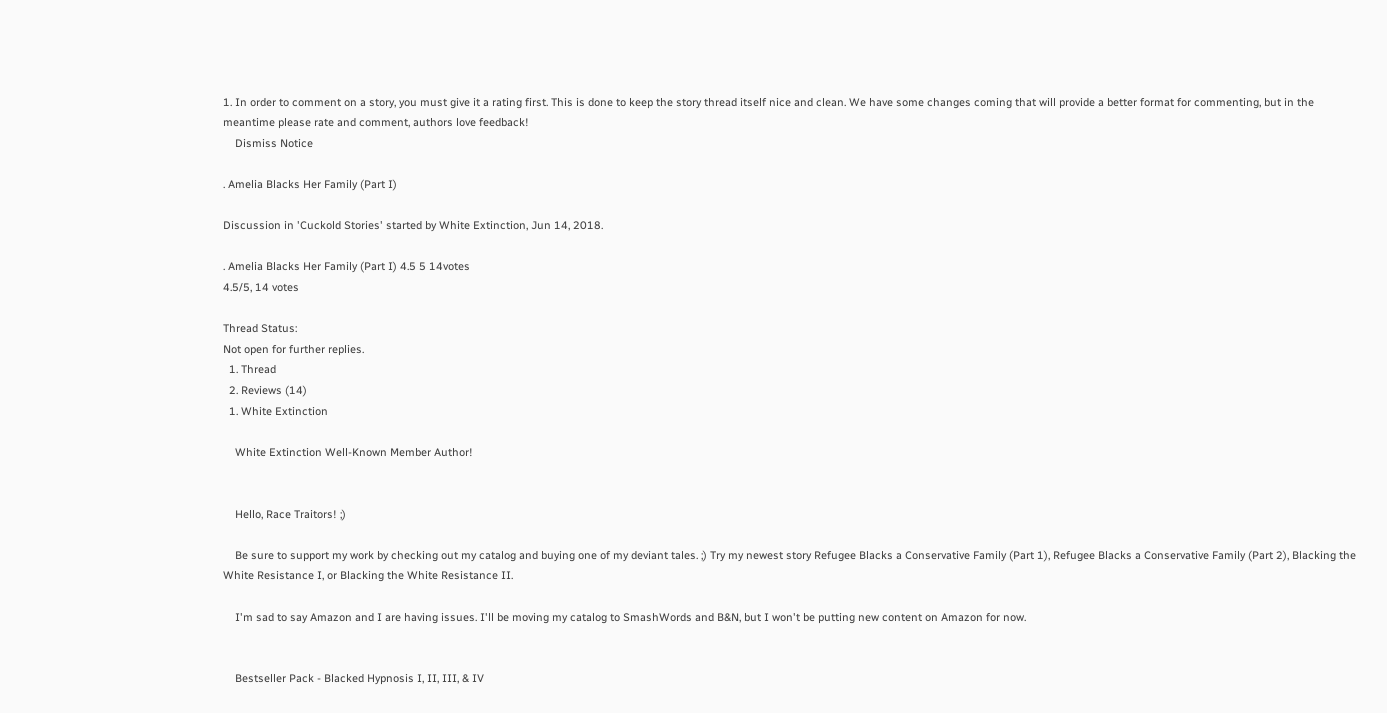1. In order to comment on a story, you must give it a rating first. This is done to keep the story thread itself nice and clean. We have some changes coming that will provide a better format for commenting, but in the meantime please rate and comment, authors love feedback!
    Dismiss Notice

. Amelia Blacks Her Family (Part I)

Discussion in 'Cuckold Stories' started by White Extinction, Jun 14, 2018.

. Amelia Blacks Her Family (Part I) 4.5 5 14votes
4.5/5, 14 votes

Thread Status:
Not open for further replies.
  1. Thread
  2. Reviews (14)
  1. White Extinction

    White Extinction Well-Known Member Author!


    Hello, Race Traitors! ;)

    Be sure to support my work by checking out my catalog and buying one of my deviant tales. ;) Try my newest story Refugee Blacks a Conservative Family (Part 1), Refugee Blacks a Conservative Family (Part 2), Blacking the White Resistance I, or Blacking the White Resistance II.

    I'm sad to say Amazon and I are having issues. I'll be moving my catalog to SmashWords and B&N, but I won't be putting new content on Amazon for now.


    Bestseller Pack - Blacked Hypnosis I, II, III, & IV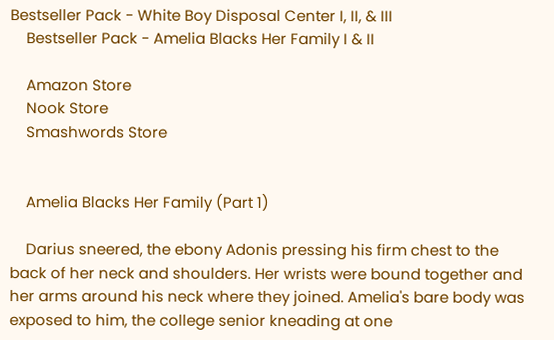Bestseller Pack - White Boy Disposal Center I, II, & III
    Bestseller Pack - Amelia Blacks Her Family I & II

    Amazon Store
    Nook Store
    Smashwords Store


    Amelia Blacks Her Family (Part 1)

    Darius sneered, the ebony Adonis pressing his firm chest to the back of her neck and shoulders. Her wrists were bound together and her arms around his neck where they joined. Amelia's bare body was exposed to him, the college senior kneading at one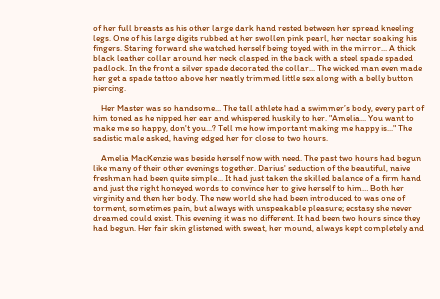of her full breasts as his other large dark hand rested between her spread kneeling legs. One of his large digits rubbed at her swollen pink pearl, her nectar soaking his fingers. Staring forward she watched herself being toyed with in the mirror... A thick black leather collar around her neck clasped in the back with a steel spade spaded padlock. In the front a silver spade decorated the collar... The wicked man even made her get a spade tattoo above her neatly trimmed little sex along with a belly button piercing.

    Her Master was so handsome... The tall athlete had a swimmer’s body, every part of him toned as he nipped her ear and whispered huskily to her. "Amelia... You want to make me so happy, don't you...? Tell me how important making me happy is..." The sadistic male asked, having edged her for close to two hours.

    Amelia MacKenzie was beside herself now with need. The past two hours had begun like many of their other evenings together. Darius' seduction of the beautiful, naive freshman had been quite simple... It had just taken the skilled balance of a firm hand and just the right honeyed words to convince her to give herself to him… Both her virginity and then her body. The new world she had been introduced to was one of torment, sometimes pain, but always with unspeakable pleasure; ecstasy she never dreamed could exist. This evening it was no different. It had been two hours since they had begun. Her fair skin glistened with sweat, her mound, always kept completely and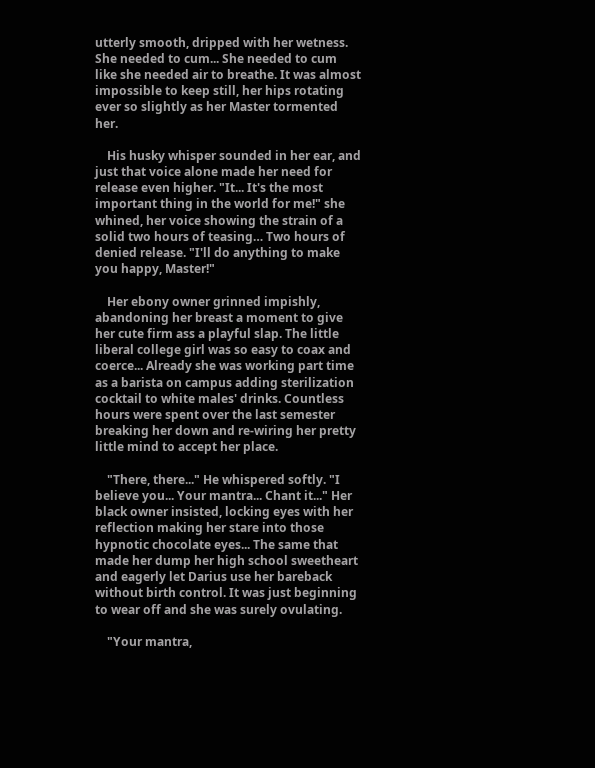utterly smooth, dripped with her wetness. She needed to cum... She needed to cum like she needed air to breathe. It was almost impossible to keep still, her hips rotating ever so slightly as her Master tormented her.

    His husky whisper sounded in her ear, and just that voice alone made her need for release even higher. "It... It's the most important thing in the world for me!" she whined, her voice showing the strain of a solid two hours of teasing… Two hours of denied release. "I'll do anything to make you happy, Master!"

    Her ebony owner grinned impishly, abandoning her breast a moment to give her cute firm ass a playful slap. The little liberal college girl was so easy to coax and coerce... Already she was working part time as a barista on campus adding sterilization cocktail to white males' drinks. Countless hours were spent over the last semester breaking her down and re-wiring her pretty little mind to accept her place.

    "There, there..." He whispered softly. "I believe you... Your mantra... Chant it..." Her black owner insisted, locking eyes with her reflection making her stare into those hypnotic chocolate eyes... The same that made her dump her high school sweetheart and eagerly let Darius use her bareback without birth control. It was just beginning to wear off and she was surely ovulating.

    "Your mantra,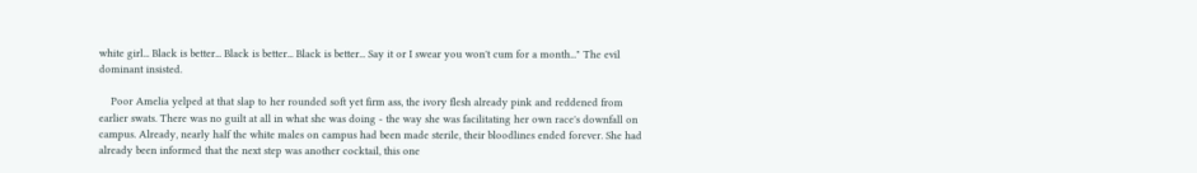white girl... Black is better... Black is better... Black is better... Say it or I swear you won't cum for a month..." The evil dominant insisted.

    Poor Amelia yelped at that slap to her rounded soft yet firm ass, the ivory flesh already pink and reddened from earlier swats. There was no guilt at all in what she was doing - the way she was facilitating her own race's downfall on campus. Already, nearly half the white males on campus had been made sterile, their bloodlines ended forever. She had already been informed that the next step was another cocktail, this one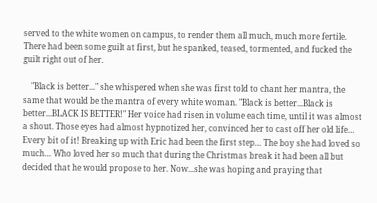served to the white women on campus, to render them all much, much more fertile. There had been some guilt at first, but he spanked, teased, tormented, and fucked the guilt right out of her.

    "Black is better..." she whispered when she was first told to chant her mantra, the same that would be the mantra of every white woman. "Black is better...Black is better...BLACK IS BETTER!" Her voice had risen in volume each time, until it was almost a shout. Those eyes had almost hypnotized her, convinced her to cast off her old life… Every bit of it! Breaking up with Eric had been the first step… The boy she had loved so much… Who loved her so much that during the Christmas break it had been all but decided that he would propose to her. Now...she was hoping and praying that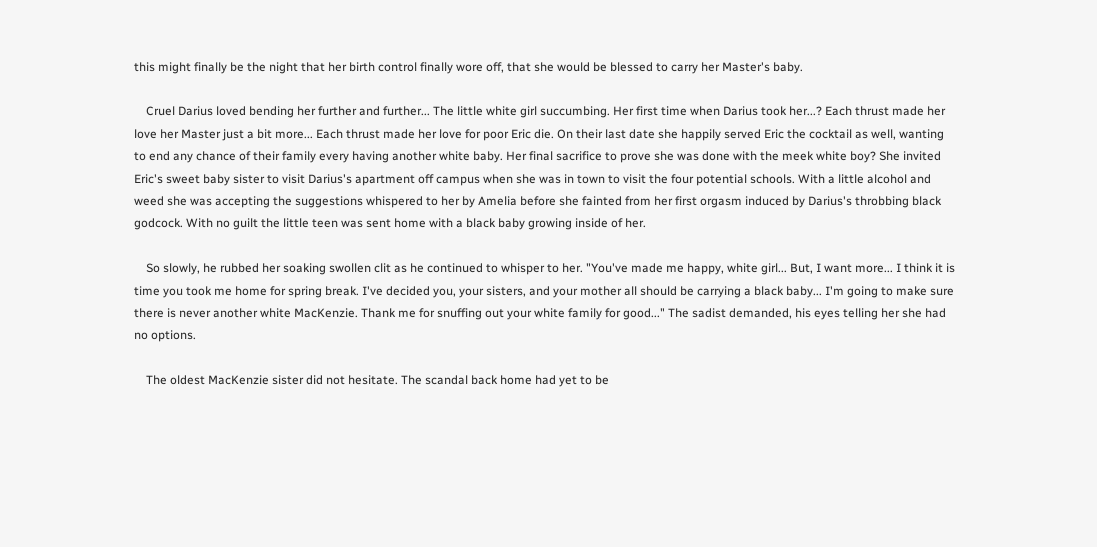this might finally be the night that her birth control finally wore off, that she would be blessed to carry her Master's baby.

    Cruel Darius loved bending her further and further... The little white girl succumbing. Her first time when Darius took her...? Each thrust made her love her Master just a bit more... Each thrust made her love for poor Eric die. On their last date she happily served Eric the cocktail as well, wanting to end any chance of their family every having another white baby. Her final sacrifice to prove she was done with the meek white boy? She invited Eric's sweet baby sister to visit Darius's apartment off campus when she was in town to visit the four potential schools. With a little alcohol and weed she was accepting the suggestions whispered to her by Amelia before she fainted from her first orgasm induced by Darius's throbbing black godcock. With no guilt the little teen was sent home with a black baby growing inside of her.

    So slowly, he rubbed her soaking swollen clit as he continued to whisper to her. "You've made me happy, white girl... But, I want more... I think it is time you took me home for spring break. I've decided you, your sisters, and your mother all should be carrying a black baby... I'm going to make sure there is never another white MacKenzie. Thank me for snuffing out your white family for good..." The sadist demanded, his eyes telling her she had no options.

    The oldest MacKenzie sister did not hesitate. The scandal back home had yet to be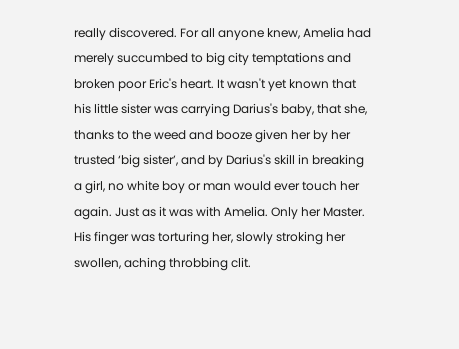really discovered. For all anyone knew, Amelia had merely succumbed to big city temptations and broken poor Eric's heart. It wasn't yet known that his little sister was carrying Darius's baby, that she, thanks to the weed and booze given her by her trusted ‘big sister’, and by Darius's skill in breaking a girl, no white boy or man would ever touch her again. Just as it was with Amelia. Only her Master. His finger was torturing her, slowly stroking her swollen, aching throbbing clit.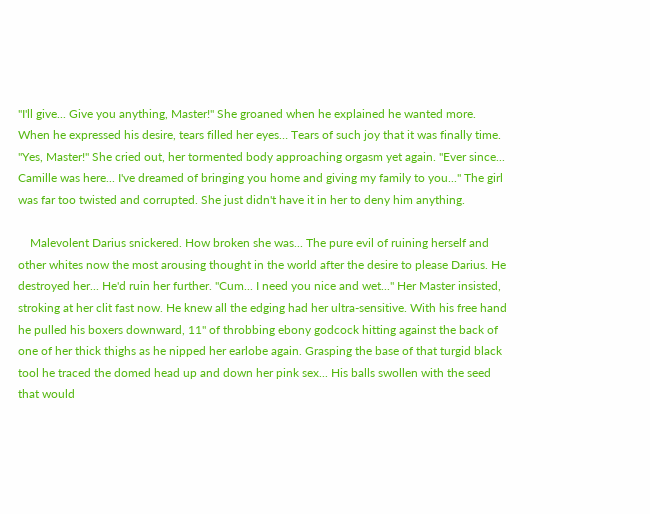"I'll give... Give you anything, Master!" She groaned when he explained he wanted more. When he expressed his desire, tears filled her eyes… Tears of such joy that it was finally time. "Yes, Master!" She cried out, her tormented body approaching orgasm yet again. "Ever since... Camille was here... I've dreamed of bringing you home and giving my family to you..." The girl was far too twisted and corrupted. She just didn't have it in her to deny him anything.

    Malevolent Darius snickered. How broken she was... The pure evil of ruining herself and other whites now the most arousing thought in the world after the desire to please Darius. He destroyed her... He'd ruin her further. "Cum... I need you nice and wet..." Her Master insisted, stroking at her clit fast now. He knew all the edging had her ultra-sensitive. With his free hand he pulled his boxers downward, 11" of throbbing ebony godcock hitting against the back of one of her thick thighs as he nipped her earlobe again. Grasping the base of that turgid black tool he traced the domed head up and down her pink sex... His balls swollen with the seed that would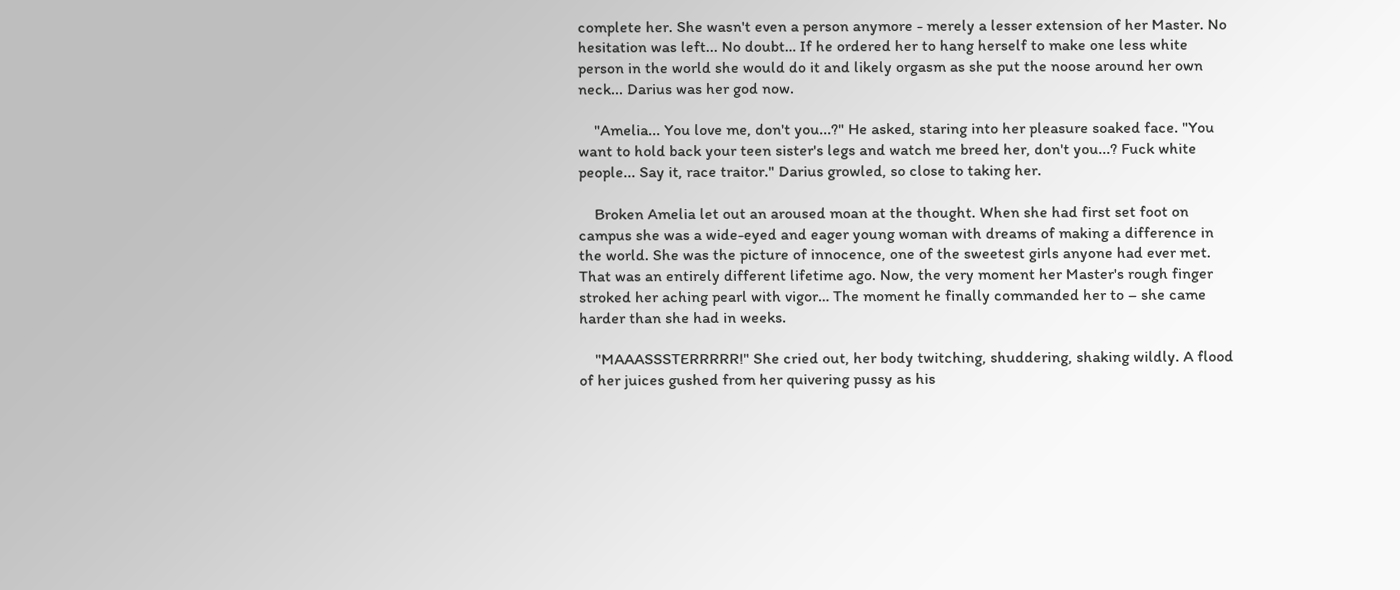complete her. She wasn't even a person anymore - merely a lesser extension of her Master. No hesitation was left... No doubt… If he ordered her to hang herself to make one less white person in the world she would do it and likely orgasm as she put the noose around her own neck... Darius was her god now.

    "Amelia... You love me, don't you...?" He asked, staring into her pleasure soaked face. "You want to hold back your teen sister's legs and watch me breed her, don't you...? Fuck white people... Say it, race traitor." Darius growled, so close to taking her.

    Broken Amelia let out an aroused moan at the thought. When she had first set foot on campus she was a wide-eyed and eager young woman with dreams of making a difference in the world. She was the picture of innocence, one of the sweetest girls anyone had ever met. That was an entirely different lifetime ago. Now, the very moment her Master's rough finger stroked her aching pearl with vigor… The moment he finally commanded her to – she came harder than she had in weeks.

    "MAAASSSTERRRRR!" She cried out, her body twitching, shuddering, shaking wildly. A flood of her juices gushed from her quivering pussy as his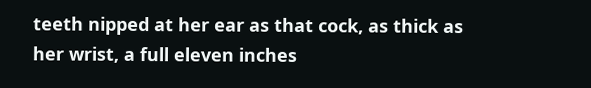teeth nipped at her ear as that cock, as thick as her wrist, a full eleven inches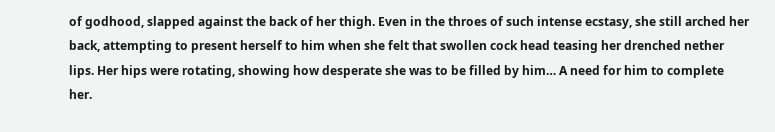of godhood, slapped against the back of her thigh. Even in the throes of such intense ecstasy, she still arched her back, attempting to present herself to him when she felt that swollen cock head teasing her drenched nether lips. Her hips were rotating, showing how desperate she was to be filled by him… A need for him to complete her.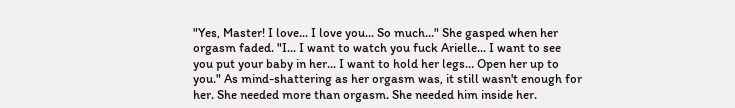"Yes, Master! I love... I love you... So much..." She gasped when her orgasm faded. "I... I want to watch you fuck Arielle... I want to see you put your baby in her... I want to hold her legs… Open her up to you." As mind-shattering as her orgasm was, it still wasn't enough for her. She needed more than orgasm. She needed him inside her.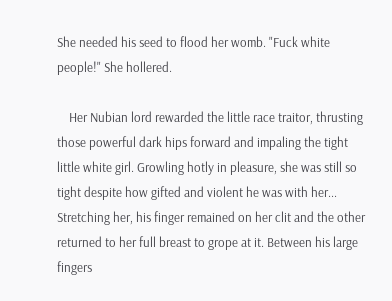She needed his seed to flood her womb. "Fuck white people!" She hollered.

    Her Nubian lord rewarded the little race traitor, thrusting those powerful dark hips forward and impaling the tight little white girl. Growling hotly in pleasure, she was still so tight despite how gifted and violent he was with her... Stretching her, his finger remained on her clit and the other returned to her full breast to grope at it. Between his large fingers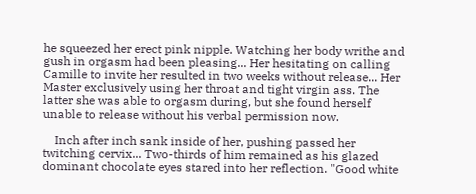he squeezed her erect pink nipple. Watching her body writhe and gush in orgasm had been pleasing... Her hesitating on calling Camille to invite her resulted in two weeks without release... Her Master exclusively using her throat and tight virgin ass. The latter she was able to orgasm during, but she found herself unable to release without his verbal permission now.

    Inch after inch sank inside of her, pushing passed her twitching cervix... Two-thirds of him remained as his glazed dominant chocolate eyes stared into her reflection. "Good white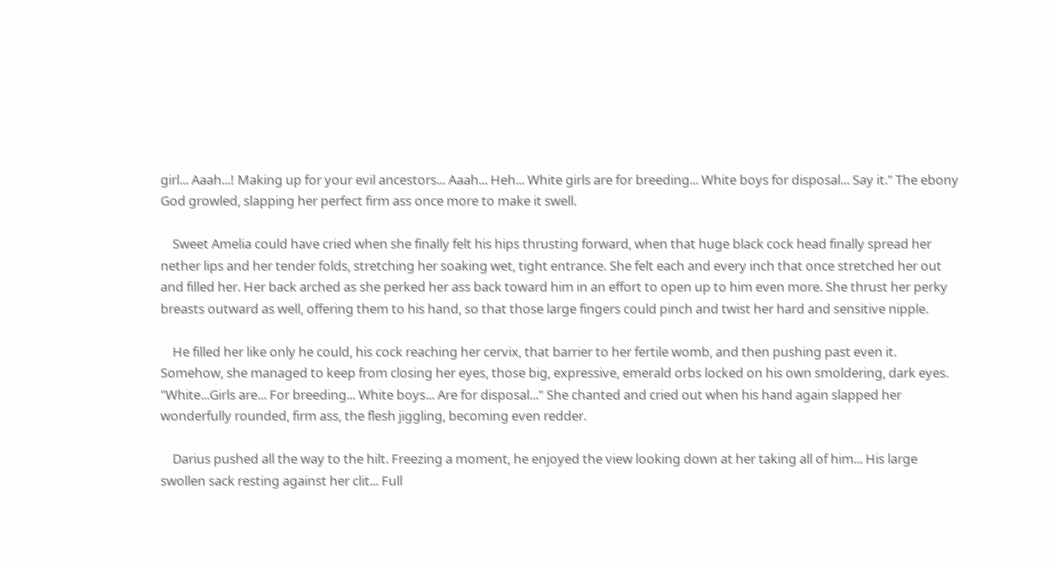girl... Aaah...! Making up for your evil ancestors... Aaah... Heh... White girls are for breeding... White boys for disposal... Say it." The ebony God growled, slapping her perfect firm ass once more to make it swell.

    Sweet Amelia could have cried when she finally felt his hips thrusting forward, when that huge black cock head finally spread her nether lips and her tender folds, stretching her soaking wet, tight entrance. She felt each and every inch that once stretched her out and filled her. Her back arched as she perked her ass back toward him in an effort to open up to him even more. She thrust her perky breasts outward as well, offering them to his hand, so that those large fingers could pinch and twist her hard and sensitive nipple.

    He filled her like only he could, his cock reaching her cervix, that barrier to her fertile womb, and then pushing past even it. Somehow, she managed to keep from closing her eyes, those big, expressive, emerald orbs locked on his own smoldering, dark eyes. "White...Girls are... For breeding... White boys... Are for disposal..." She chanted and cried out when his hand again slapped her wonderfully rounded, firm ass, the flesh jiggling, becoming even redder.

    Darius pushed all the way to the hilt. Freezing a moment, he enjoyed the view looking down at her taking all of him... His large swollen sack resting against her clit... Full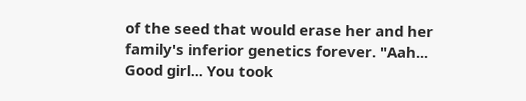of the seed that would erase her and her family's inferior genetics forever. "Aah... Good girl... You took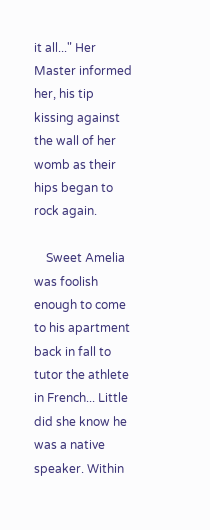it all..." Her Master informed her, his tip kissing against the wall of her womb as their hips began to rock again.

    Sweet Amelia was foolish enough to come to his apartment back in fall to tutor the athlete in French... Little did she know he was a native speaker. Within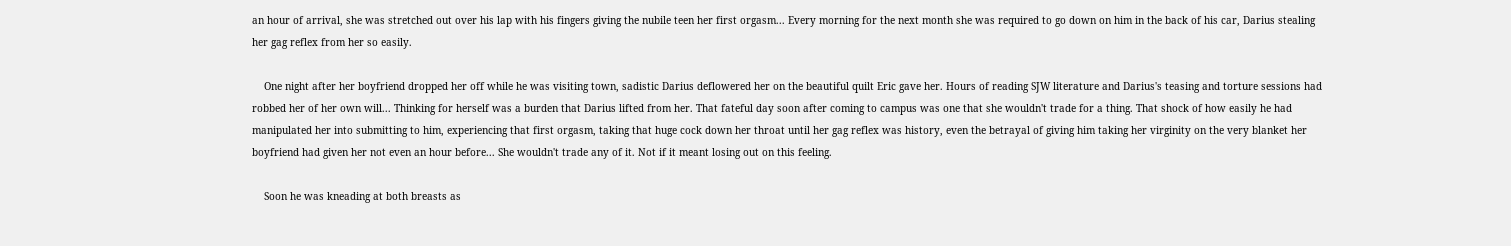an hour of arrival, she was stretched out over his lap with his fingers giving the nubile teen her first orgasm... Every morning for the next month she was required to go down on him in the back of his car, Darius stealing her gag reflex from her so easily.

    One night after her boyfriend dropped her off while he was visiting town, sadistic Darius deflowered her on the beautiful quilt Eric gave her. Hours of reading SJW literature and Darius's teasing and torture sessions had robbed her of her own will... Thinking for herself was a burden that Darius lifted from her. That fateful day soon after coming to campus was one that she wouldn't trade for a thing. That shock of how easily he had manipulated her into submitting to him, experiencing that first orgasm, taking that huge cock down her throat until her gag reflex was history, even the betrayal of giving him taking her virginity on the very blanket her boyfriend had given her not even an hour before... She wouldn't trade any of it. Not if it meant losing out on this feeling.

    Soon he was kneading at both breasts as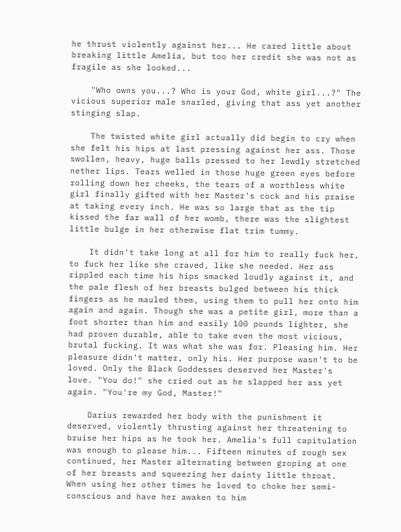he thrust violently against her... He cared little about breaking little Amelia, but too her credit she was not as fragile as she looked...

    "Who owns you...? Who is your God, white girl...?" The vicious superior male snarled, giving that ass yet another stinging slap.

    The twisted white girl actually did begin to cry when she felt his hips at last pressing against her ass. Those swollen, heavy, huge balls pressed to her lewdly stretched nether lips. Tears welled in those huge green eyes before rolling down her cheeks, the tears of a worthless white girl finally gifted with her Master's cock and his praise at taking every inch. He was so large that as the tip kissed the far wall of her womb, there was the slightest little bulge in her otherwise flat trim tummy.

    It didn't take long at all for him to really fuck her, to fuck her like she craved, like she needed. Her ass rippled each time his hips smacked loudly against it, and the pale flesh of her breasts bulged between his thick fingers as he mauled them, using them to pull her onto him again and again. Though she was a petite girl, more than a foot shorter than him and easily 100 pounds lighter, she had proven durable, able to take even the most vicious, brutal fucking. It was what she was for. Pleasing him. Her pleasure didn't matter, only his. Her purpose wasn't to be loved. Only the Black Goddesses deserved her Master's love. "You do!" she cried out as he slapped her ass yet again. "You're my God, Master!"

    Darius rewarded her body with the punishment it deserved, violently thrusting against her threatening to bruise her hips as he took her. Amelia's full capitulation was enough to please him... Fifteen minutes of rough sex continued, her Master alternating between groping at one of her breasts and squeezing her dainty little throat. When using her other times he loved to choke her semi-conscious and have her awaken to him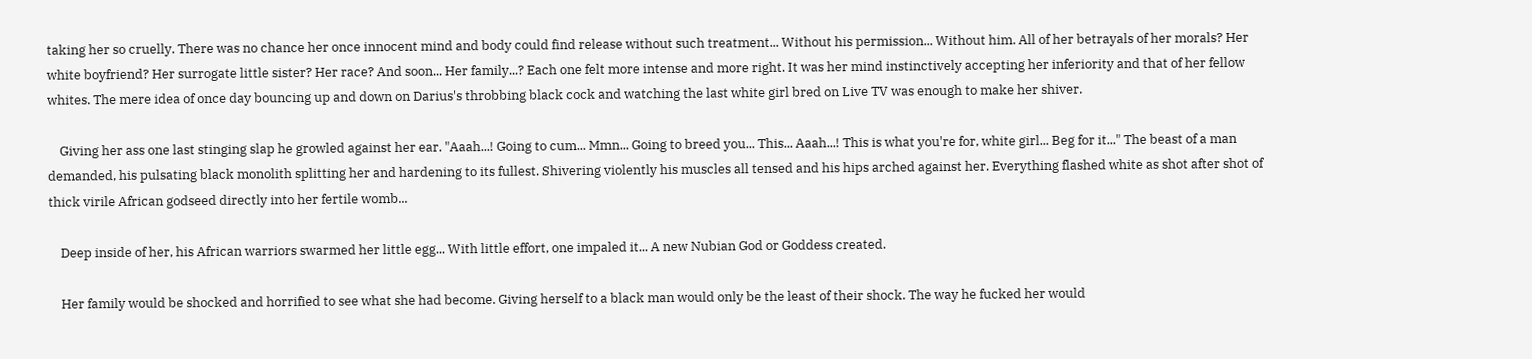taking her so cruelly. There was no chance her once innocent mind and body could find release without such treatment... Without his permission... Without him. All of her betrayals of her morals? Her white boyfriend? Her surrogate little sister? Her race? And soon... Her family...? Each one felt more intense and more right. It was her mind instinctively accepting her inferiority and that of her fellow whites. The mere idea of once day bouncing up and down on Darius's throbbing black cock and watching the last white girl bred on Live TV was enough to make her shiver.

    Giving her ass one last stinging slap he growled against her ear. "Aaah...! Going to cum... Mmn... Going to breed you... This... Aaah...! This is what you're for, white girl... Beg for it..." The beast of a man demanded, his pulsating black monolith splitting her and hardening to its fullest. Shivering violently his muscles all tensed and his hips arched against her. Everything flashed white as shot after shot of thick virile African godseed directly into her fertile womb...

    Deep inside of her, his African warriors swarmed her little egg... With little effort, one impaled it... A new Nubian God or Goddess created.

    Her family would be shocked and horrified to see what she had become. Giving herself to a black man would only be the least of their shock. The way he fucked her would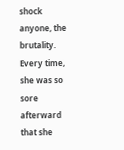shock anyone, the brutality. Every time, she was so sore afterward that she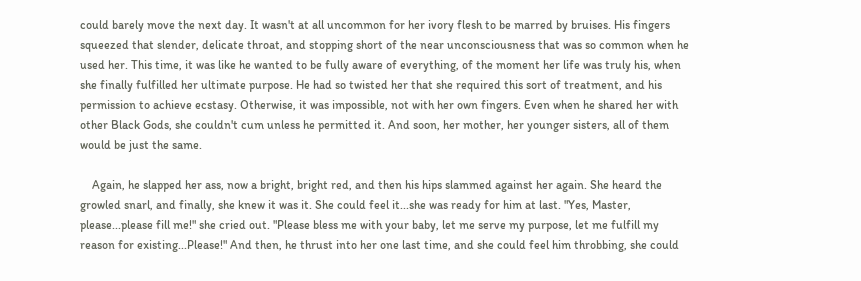could barely move the next day. It wasn't at all uncommon for her ivory flesh to be marred by bruises. His fingers squeezed that slender, delicate throat, and stopping short of the near unconsciousness that was so common when he used her. This time, it was like he wanted to be fully aware of everything, of the moment her life was truly his, when she finally fulfilled her ultimate purpose. He had so twisted her that she required this sort of treatment, and his permission to achieve ecstasy. Otherwise, it was impossible, not with her own fingers. Even when he shared her with other Black Gods, she couldn't cum unless he permitted it. And soon, her mother, her younger sisters, all of them would be just the same.

    Again, he slapped her ass, now a bright, bright red, and then his hips slammed against her again. She heard the growled snarl, and finally, she knew it was it. She could feel it...she was ready for him at last. "Yes, Master, please...please fill me!" she cried out. "Please bless me with your baby, let me serve my purpose, let me fulfill my reason for existing...Please!" And then, he thrust into her one last time, and she could feel him throbbing, she could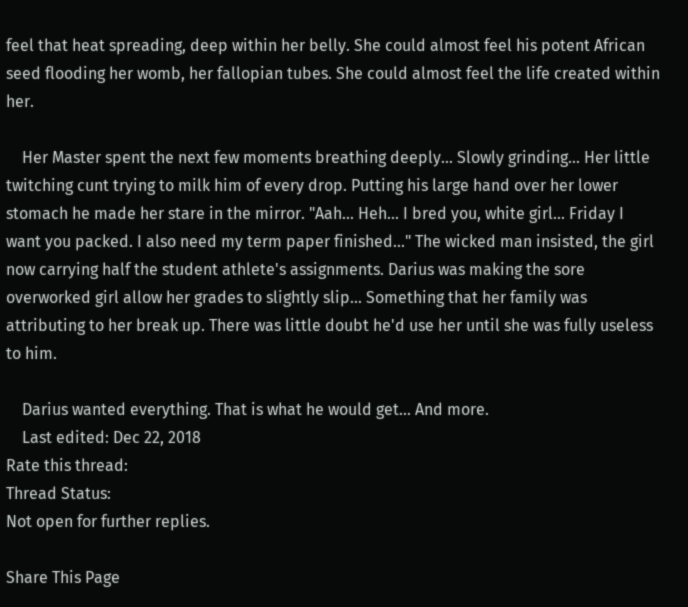feel that heat spreading, deep within her belly. She could almost feel his potent African seed flooding her womb, her fallopian tubes. She could almost feel the life created within her.

    Her Master spent the next few moments breathing deeply... Slowly grinding... Her little twitching cunt trying to milk him of every drop. Putting his large hand over her lower stomach he made her stare in the mirror. "Aah... Heh... I bred you, white girl... Friday I want you packed. I also need my term paper finished..." The wicked man insisted, the girl now carrying half the student athlete's assignments. Darius was making the sore overworked girl allow her grades to slightly slip... Something that her family was attributing to her break up. There was little doubt he'd use her until she was fully useless to him.

    Darius wanted everything. That is what he would get... And more.
    Last edited: Dec 22, 2018
Rate this thread:
Thread Status:
Not open for further replies.

Share This Page